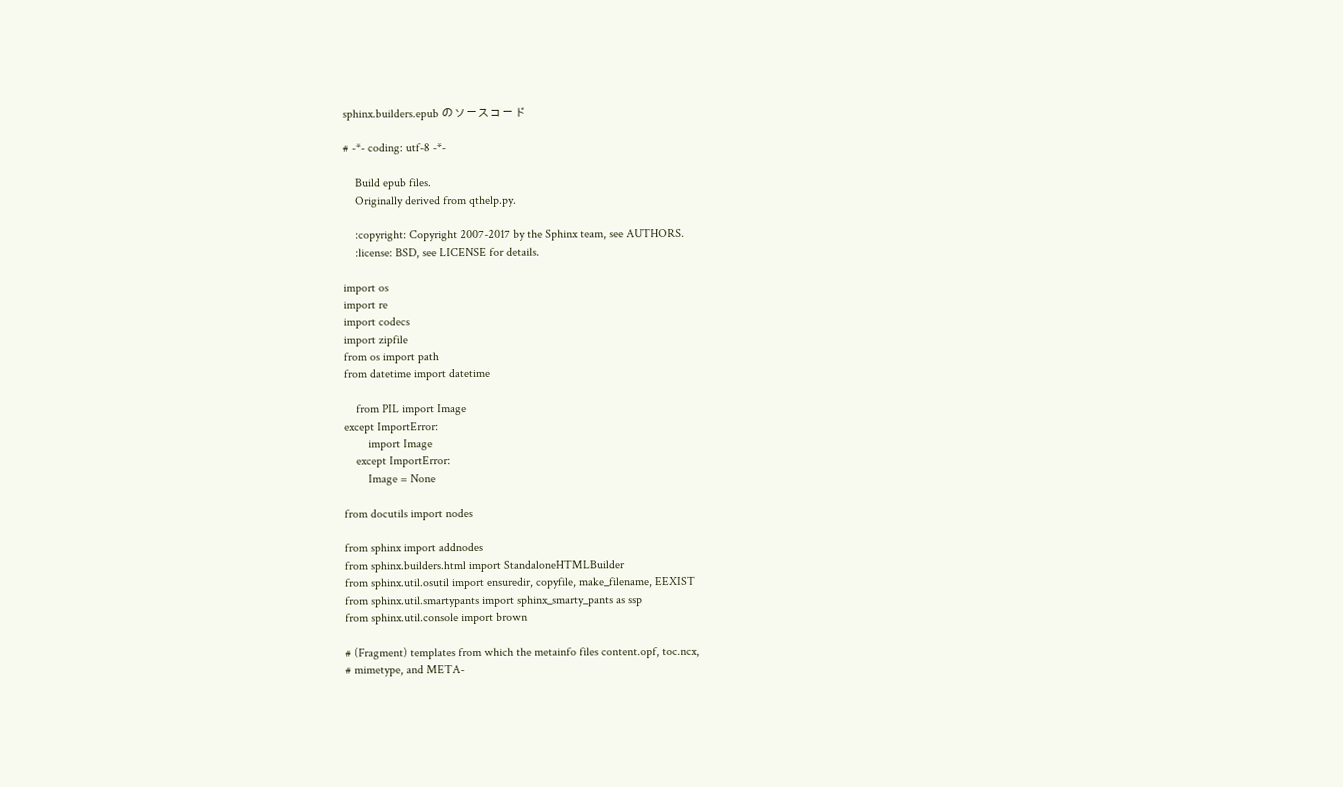sphinx.builders.epub のソースコード

# -*- coding: utf-8 -*-

    Build epub files.
    Originally derived from qthelp.py.

    :copyright: Copyright 2007-2017 by the Sphinx team, see AUTHORS.
    :license: BSD, see LICENSE for details.

import os
import re
import codecs
import zipfile
from os import path
from datetime import datetime

    from PIL import Image
except ImportError:
        import Image
    except ImportError:
        Image = None

from docutils import nodes

from sphinx import addnodes
from sphinx.builders.html import StandaloneHTMLBuilder
from sphinx.util.osutil import ensuredir, copyfile, make_filename, EEXIST
from sphinx.util.smartypants import sphinx_smarty_pants as ssp
from sphinx.util.console import brown

# (Fragment) templates from which the metainfo files content.opf, toc.ncx,
# mimetype, and META-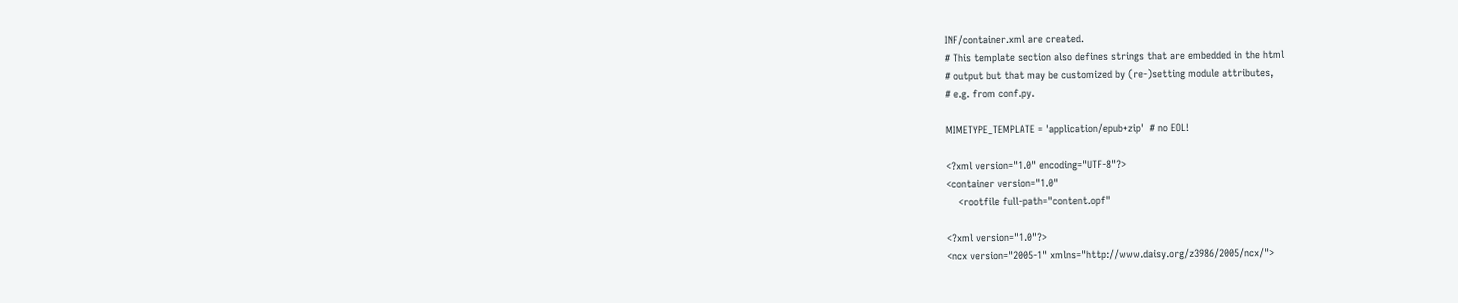INF/container.xml are created.
# This template section also defines strings that are embedded in the html
# output but that may be customized by (re-)setting module attributes,
# e.g. from conf.py.

MIMETYPE_TEMPLATE = 'application/epub+zip'  # no EOL!

<?xml version="1.0" encoding="UTF-8"?>
<container version="1.0"
    <rootfile full-path="content.opf"

<?xml version="1.0"?>
<ncx version="2005-1" xmlns="http://www.daisy.org/z3986/2005/ncx/">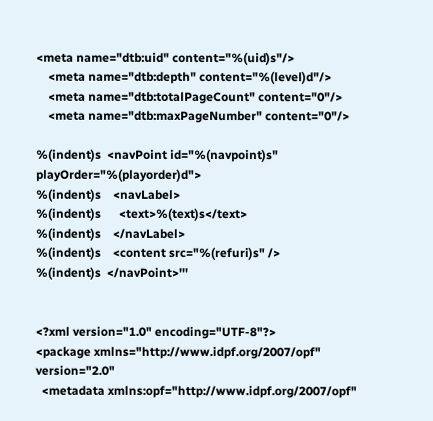<meta name="dtb:uid" content="%(uid)s"/>
    <meta name="dtb:depth" content="%(level)d"/>
    <meta name="dtb:totalPageCount" content="0"/>
    <meta name="dtb:maxPageNumber" content="0"/>

%(indent)s  <navPoint id="%(navpoint)s" playOrder="%(playorder)d">
%(indent)s    <navLabel>
%(indent)s      <text>%(text)s</text>
%(indent)s    </navLabel>
%(indent)s    <content src="%(refuri)s" />
%(indent)s  </navPoint>'''


<?xml version="1.0" encoding="UTF-8"?>
<package xmlns="http://www.idpf.org/2007/opf" version="2.0"
  <metadata xmlns:opf="http://www.idpf.org/2007/opf"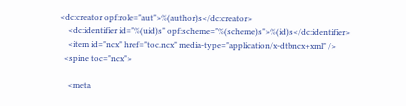<dc:creator opf:role="aut">%(author)s</dc:creator>
    <dc:identifier id="%(uid)s" opf:scheme="%(scheme)s">%(id)s</dc:identifier>
    <item id="ncx" href="toc.ncx" media-type="application/x-dtbncx+xml" />
  <spine toc="ncx">

    <meta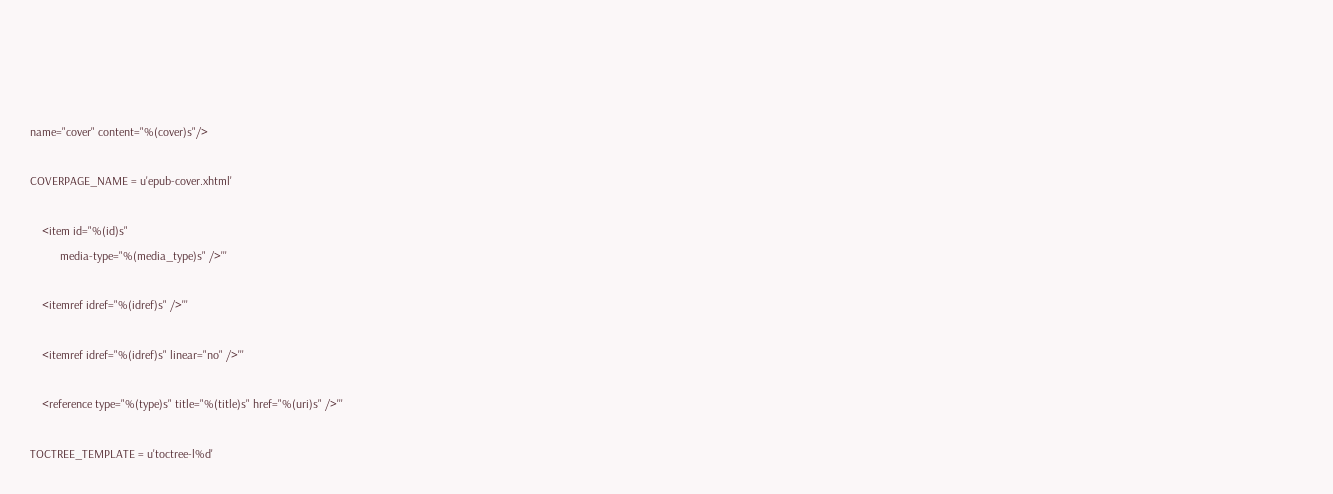name="cover" content="%(cover)s"/>

COVERPAGE_NAME = u'epub-cover.xhtml'

    <item id="%(id)s"
          media-type="%(media_type)s" />'''

    <itemref idref="%(idref)s" />'''

    <itemref idref="%(idref)s" linear="no" />'''

    <reference type="%(type)s" title="%(title)s" href="%(uri)s" />'''

TOCTREE_TEMPLATE = u'toctree-l%d'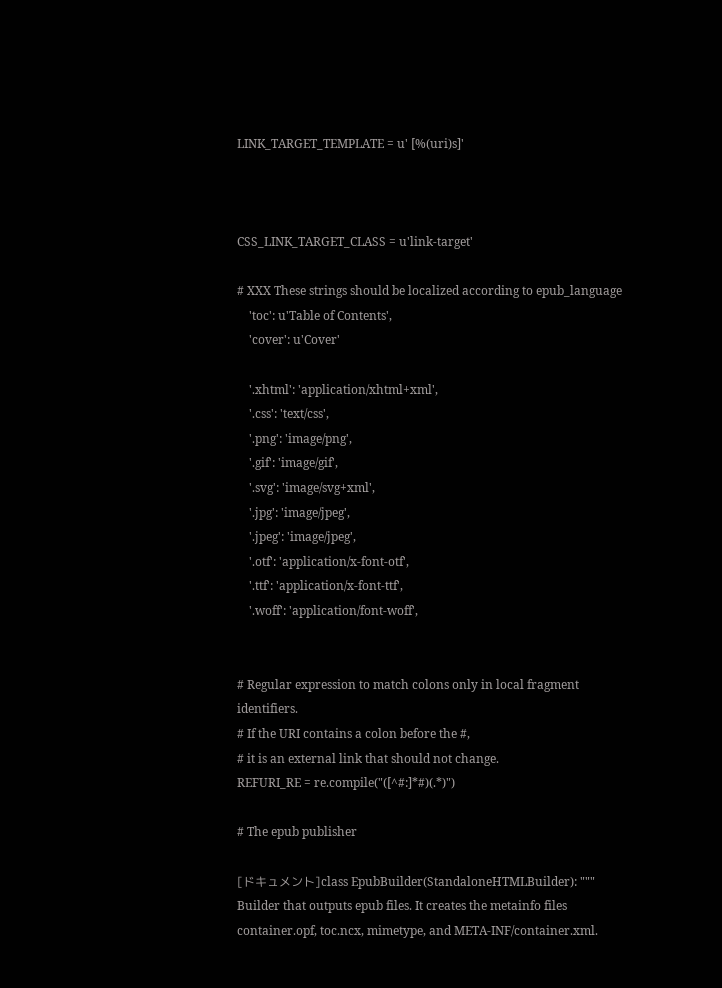LINK_TARGET_TEMPLATE = u' [%(uri)s]'



CSS_LINK_TARGET_CLASS = u'link-target'

# XXX These strings should be localized according to epub_language
    'toc': u'Table of Contents',
    'cover': u'Cover'

    '.xhtml': 'application/xhtml+xml',
    '.css': 'text/css',
    '.png': 'image/png',
    '.gif': 'image/gif',
    '.svg': 'image/svg+xml',
    '.jpg': 'image/jpeg',
    '.jpeg': 'image/jpeg',
    '.otf': 'application/x-font-otf',
    '.ttf': 'application/x-font-ttf',
    '.woff': 'application/font-woff',


# Regular expression to match colons only in local fragment identifiers.
# If the URI contains a colon before the #,
# it is an external link that should not change.
REFURI_RE = re.compile("([^#:]*#)(.*)")

# The epub publisher

[ドキュメント]class EpubBuilder(StandaloneHTMLBuilder): """ Builder that outputs epub files. It creates the metainfo files container.opf, toc.ncx, mimetype, and META-INF/container.xml.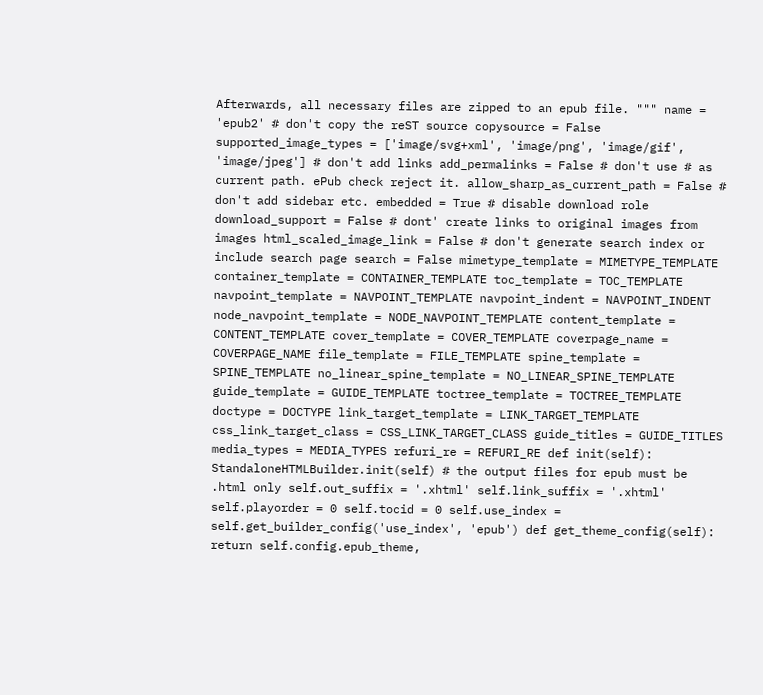Afterwards, all necessary files are zipped to an epub file. """ name = 'epub2' # don't copy the reST source copysource = False supported_image_types = ['image/svg+xml', 'image/png', 'image/gif', 'image/jpeg'] # don't add links add_permalinks = False # don't use # as current path. ePub check reject it. allow_sharp_as_current_path = False # don't add sidebar etc. embedded = True # disable download role download_support = False # dont' create links to original images from images html_scaled_image_link = False # don't generate search index or include search page search = False mimetype_template = MIMETYPE_TEMPLATE container_template = CONTAINER_TEMPLATE toc_template = TOC_TEMPLATE navpoint_template = NAVPOINT_TEMPLATE navpoint_indent = NAVPOINT_INDENT node_navpoint_template = NODE_NAVPOINT_TEMPLATE content_template = CONTENT_TEMPLATE cover_template = COVER_TEMPLATE coverpage_name = COVERPAGE_NAME file_template = FILE_TEMPLATE spine_template = SPINE_TEMPLATE no_linear_spine_template = NO_LINEAR_SPINE_TEMPLATE guide_template = GUIDE_TEMPLATE toctree_template = TOCTREE_TEMPLATE doctype = DOCTYPE link_target_template = LINK_TARGET_TEMPLATE css_link_target_class = CSS_LINK_TARGET_CLASS guide_titles = GUIDE_TITLES media_types = MEDIA_TYPES refuri_re = REFURI_RE def init(self): StandaloneHTMLBuilder.init(self) # the output files for epub must be .html only self.out_suffix = '.xhtml' self.link_suffix = '.xhtml' self.playorder = 0 self.tocid = 0 self.use_index = self.get_builder_config('use_index', 'epub') def get_theme_config(self): return self.config.epub_theme,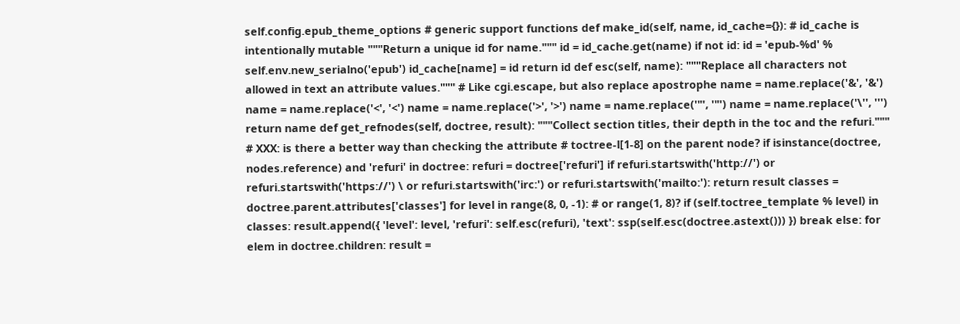self.config.epub_theme_options # generic support functions def make_id(self, name, id_cache={}): # id_cache is intentionally mutable """Return a unique id for name.""" id = id_cache.get(name) if not id: id = 'epub-%d' % self.env.new_serialno('epub') id_cache[name] = id return id def esc(self, name): """Replace all characters not allowed in text an attribute values.""" # Like cgi.escape, but also replace apostrophe name = name.replace('&', '&') name = name.replace('<', '<') name = name.replace('>', '>') name = name.replace('"', '"') name = name.replace('\'', ''') return name def get_refnodes(self, doctree, result): """Collect section titles, their depth in the toc and the refuri.""" # XXX: is there a better way than checking the attribute # toctree-l[1-8] on the parent node? if isinstance(doctree, nodes.reference) and 'refuri' in doctree: refuri = doctree['refuri'] if refuri.startswith('http://') or refuri.startswith('https://') \ or refuri.startswith('irc:') or refuri.startswith('mailto:'): return result classes = doctree.parent.attributes['classes'] for level in range(8, 0, -1): # or range(1, 8)? if (self.toctree_template % level) in classes: result.append({ 'level': level, 'refuri': self.esc(refuri), 'text': ssp(self.esc(doctree.astext())) }) break else: for elem in doctree.children: result =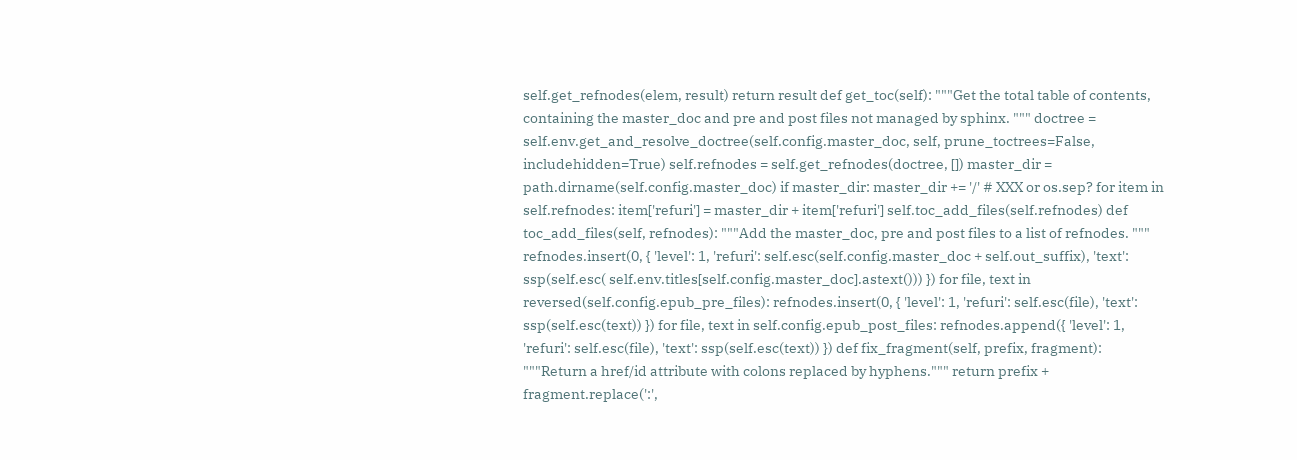self.get_refnodes(elem, result) return result def get_toc(self): """Get the total table of contents, containing the master_doc and pre and post files not managed by sphinx. """ doctree = self.env.get_and_resolve_doctree(self.config.master_doc, self, prune_toctrees=False, includehidden=True) self.refnodes = self.get_refnodes(doctree, []) master_dir = path.dirname(self.config.master_doc) if master_dir: master_dir += '/' # XXX or os.sep? for item in self.refnodes: item['refuri'] = master_dir + item['refuri'] self.toc_add_files(self.refnodes) def toc_add_files(self, refnodes): """Add the master_doc, pre and post files to a list of refnodes. """ refnodes.insert(0, { 'level': 1, 'refuri': self.esc(self.config.master_doc + self.out_suffix), 'text': ssp(self.esc( self.env.titles[self.config.master_doc].astext())) }) for file, text in reversed(self.config.epub_pre_files): refnodes.insert(0, { 'level': 1, 'refuri': self.esc(file), 'text': ssp(self.esc(text)) }) for file, text in self.config.epub_post_files: refnodes.append({ 'level': 1, 'refuri': self.esc(file), 'text': ssp(self.esc(text)) }) def fix_fragment(self, prefix, fragment): """Return a href/id attribute with colons replaced by hyphens.""" return prefix + fragment.replace(':',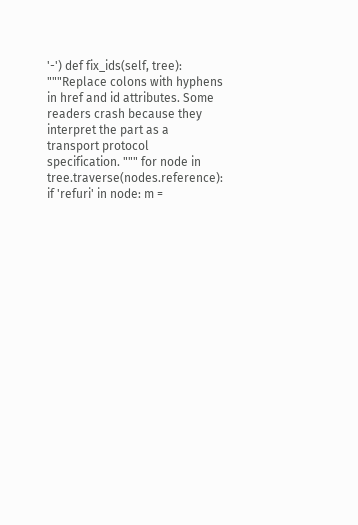'-') def fix_ids(self, tree): """Replace colons with hyphens in href and id attributes. Some readers crash because they interpret the part as a transport protocol specification. """ for node in tree.traverse(nodes.reference): if 'refuri' in node: m =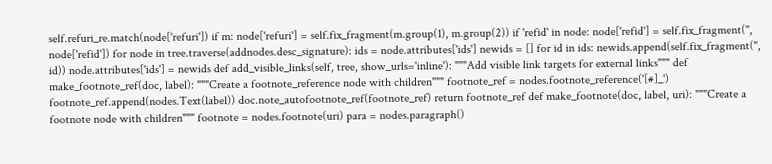self.refuri_re.match(node['refuri']) if m: node['refuri'] = self.fix_fragment(m.group(1), m.group(2)) if 'refid' in node: node['refid'] = self.fix_fragment('', node['refid']) for node in tree.traverse(addnodes.desc_signature): ids = node.attributes['ids'] newids = [] for id in ids: newids.append(self.fix_fragment('', id)) node.attributes['ids'] = newids def add_visible_links(self, tree, show_urls='inline'): """Add visible link targets for external links""" def make_footnote_ref(doc, label): """Create a footnote_reference node with children""" footnote_ref = nodes.footnote_reference('[#]_') footnote_ref.append(nodes.Text(label)) doc.note_autofootnote_ref(footnote_ref) return footnote_ref def make_footnote(doc, label, uri): """Create a footnote node with children""" footnote = nodes.footnote(uri) para = nodes.paragraph()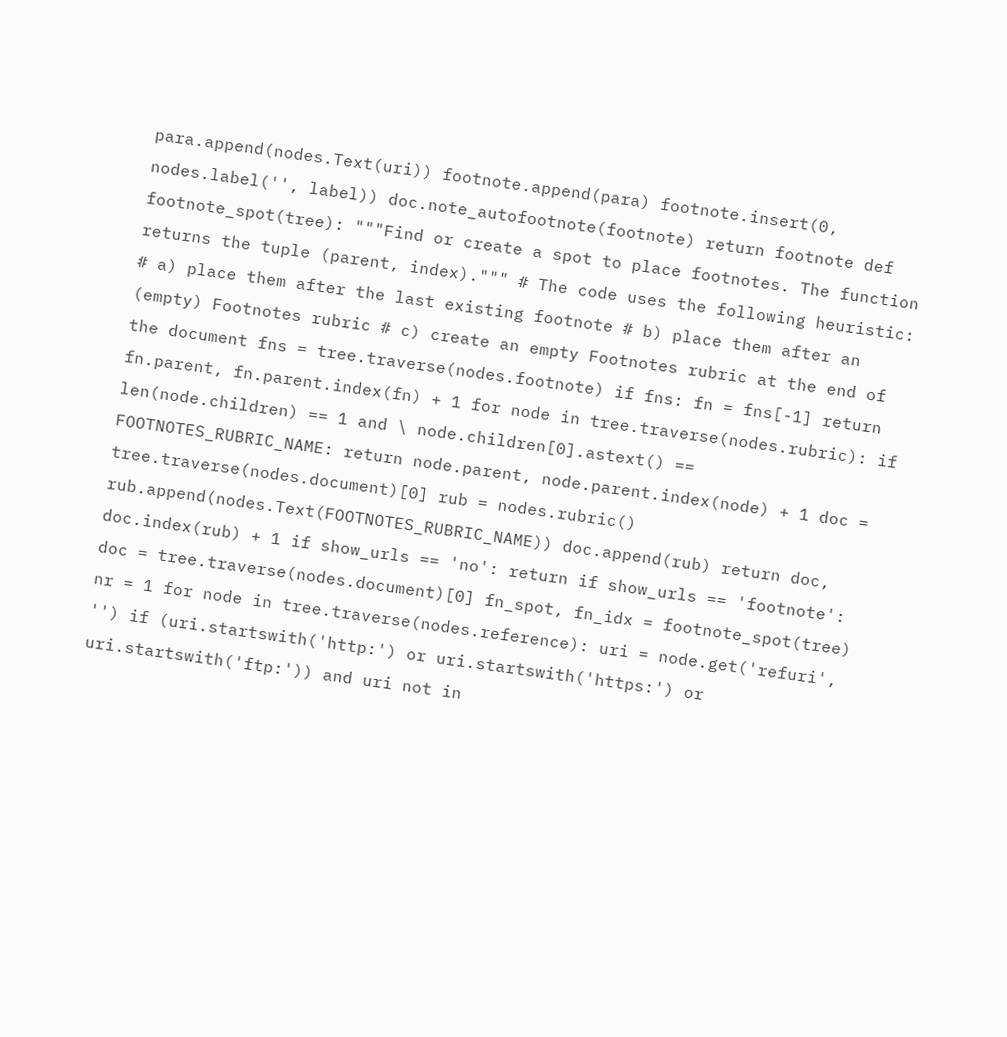para.append(nodes.Text(uri)) footnote.append(para) footnote.insert(0, nodes.label('', label)) doc.note_autofootnote(footnote) return footnote def footnote_spot(tree): """Find or create a spot to place footnotes. The function returns the tuple (parent, index).""" # The code uses the following heuristic: # a) place them after the last existing footnote # b) place them after an (empty) Footnotes rubric # c) create an empty Footnotes rubric at the end of the document fns = tree.traverse(nodes.footnote) if fns: fn = fns[-1] return fn.parent, fn.parent.index(fn) + 1 for node in tree.traverse(nodes.rubric): if len(node.children) == 1 and \ node.children[0].astext() == FOOTNOTES_RUBRIC_NAME: return node.parent, node.parent.index(node) + 1 doc = tree.traverse(nodes.document)[0] rub = nodes.rubric() rub.append(nodes.Text(FOOTNOTES_RUBRIC_NAME)) doc.append(rub) return doc, doc.index(rub) + 1 if show_urls == 'no': return if show_urls == 'footnote': doc = tree.traverse(nodes.document)[0] fn_spot, fn_idx = footnote_spot(tree) nr = 1 for node in tree.traverse(nodes.reference): uri = node.get('refuri', '') if (uri.startswith('http:') or uri.startswith('https:') or uri.startswith('ftp:')) and uri not in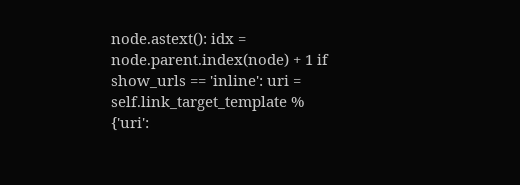node.astext(): idx = node.parent.index(node) + 1 if show_urls == 'inline': uri = self.link_target_template % {'uri':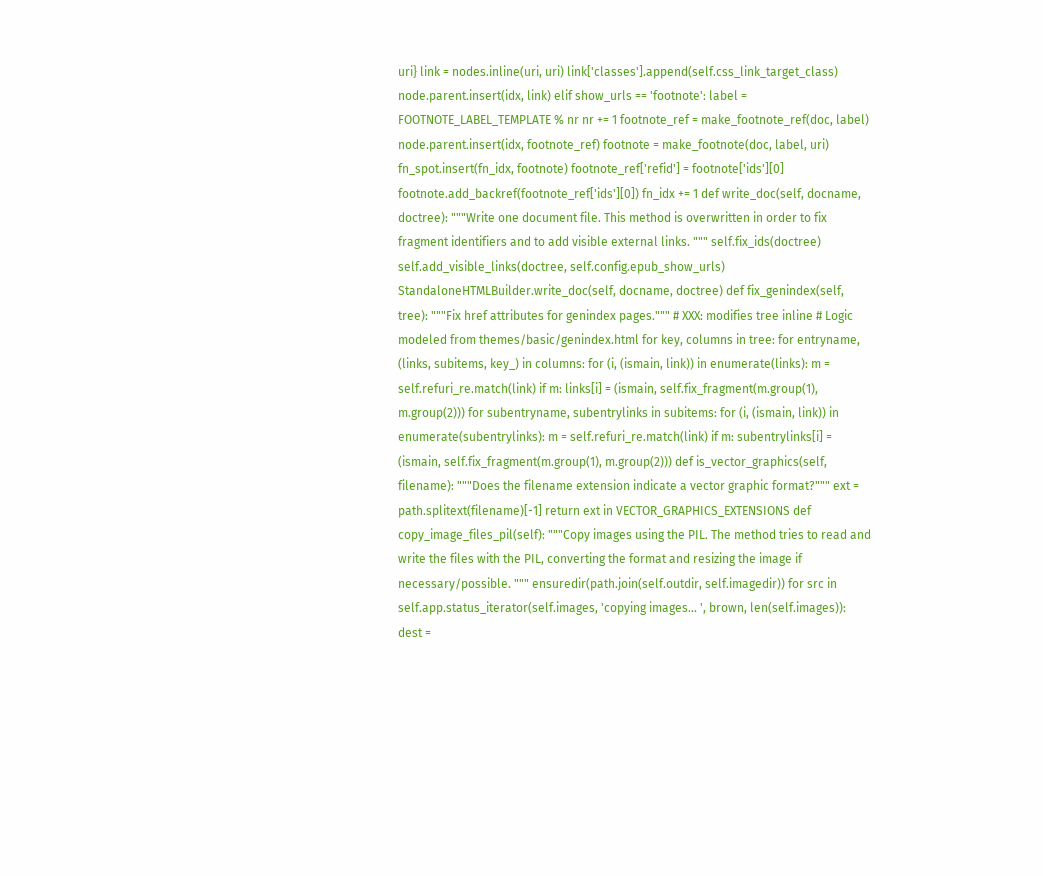uri} link = nodes.inline(uri, uri) link['classes'].append(self.css_link_target_class) node.parent.insert(idx, link) elif show_urls == 'footnote': label = FOOTNOTE_LABEL_TEMPLATE % nr nr += 1 footnote_ref = make_footnote_ref(doc, label) node.parent.insert(idx, footnote_ref) footnote = make_footnote(doc, label, uri) fn_spot.insert(fn_idx, footnote) footnote_ref['refid'] = footnote['ids'][0] footnote.add_backref(footnote_ref['ids'][0]) fn_idx += 1 def write_doc(self, docname, doctree): """Write one document file. This method is overwritten in order to fix fragment identifiers and to add visible external links. """ self.fix_ids(doctree) self.add_visible_links(doctree, self.config.epub_show_urls) StandaloneHTMLBuilder.write_doc(self, docname, doctree) def fix_genindex(self, tree): """Fix href attributes for genindex pages.""" # XXX: modifies tree inline # Logic modeled from themes/basic/genindex.html for key, columns in tree: for entryname, (links, subitems, key_) in columns: for (i, (ismain, link)) in enumerate(links): m = self.refuri_re.match(link) if m: links[i] = (ismain, self.fix_fragment(m.group(1), m.group(2))) for subentryname, subentrylinks in subitems: for (i, (ismain, link)) in enumerate(subentrylinks): m = self.refuri_re.match(link) if m: subentrylinks[i] = (ismain, self.fix_fragment(m.group(1), m.group(2))) def is_vector_graphics(self, filename): """Does the filename extension indicate a vector graphic format?""" ext = path.splitext(filename)[-1] return ext in VECTOR_GRAPHICS_EXTENSIONS def copy_image_files_pil(self): """Copy images using the PIL. The method tries to read and write the files with the PIL, converting the format and resizing the image if necessary/possible. """ ensuredir(path.join(self.outdir, self.imagedir)) for src in self.app.status_iterator(self.images, 'copying images... ', brown, len(self.images)): dest =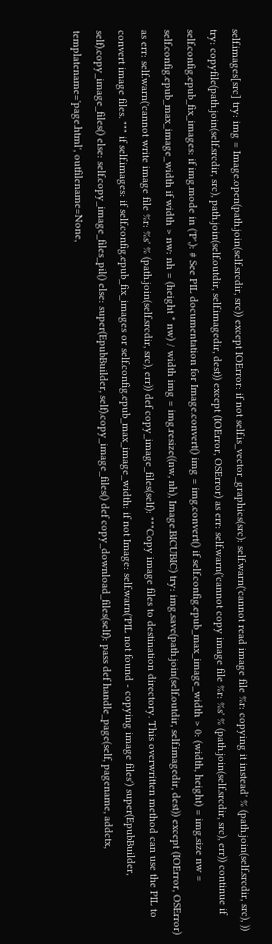self.images[src] try: img = Image.open(path.join(self.srcdir, src)) except IOError: if not self.is_vector_graphics(src): self.warn('cannot read image file %r: copying it instead' % (path.join(self.srcdir, src), )) try: copyfile(path.join(self.srcdir, src), path.join(self.outdir, self.imagedir, dest)) except (IOError, OSError) as err: self.warn('cannot copy image file %r: %s' % (path.join(self.srcdir, src), err)) continue if self.config.epub_fix_images: if img.mode in ('P',): # See PIL documentation for Image.convert() img = img.convert() if self.config.epub_max_image_width > 0: (width, height) = img.size nw = self.config.epub_max_image_width if width > nw: nh = (height * nw) / width img = img.resize((nw, nh), Image.BICUBIC) try: img.save(path.join(self.outdir, self.imagedir, dest)) except (IOError, OSError) as err: self.warn('cannot write image file %r: %s' % (path.join(self.srcdir, src), err)) def copy_image_files(self): """Copy image files to destination directory. This overwritten method can use the PIL to convert image files. """ if self.images: if self.config.epub_fix_images or self.config.epub_max_image_width: if not Image: self.warn('PIL not found - copying image files') super(EpubBuilder, self).copy_image_files() else: self.copy_image_files_pil() else: super(EpubBuilder, self).copy_image_files() def copy_download_files(self): pass def handle_page(self, pagename, addctx, templatename='page.html', outfilename=None,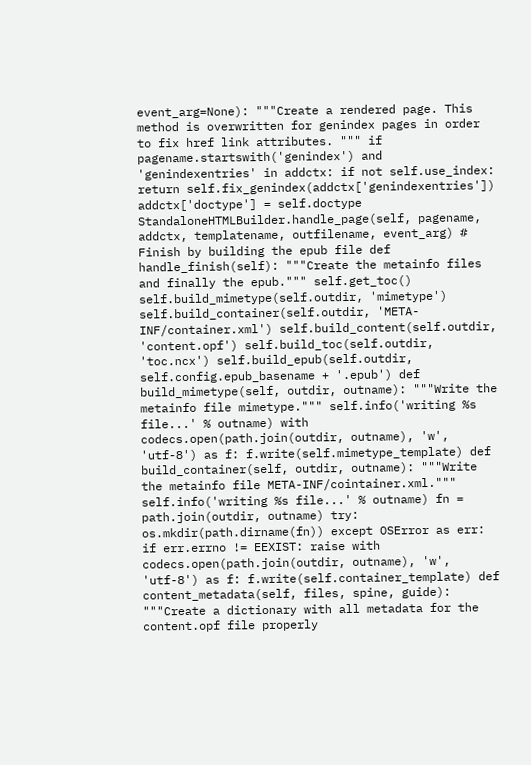event_arg=None): """Create a rendered page. This method is overwritten for genindex pages in order to fix href link attributes. """ if pagename.startswith('genindex') and 'genindexentries' in addctx: if not self.use_index: return self.fix_genindex(addctx['genindexentries']) addctx['doctype'] = self.doctype StandaloneHTMLBuilder.handle_page(self, pagename, addctx, templatename, outfilename, event_arg) # Finish by building the epub file def handle_finish(self): """Create the metainfo files and finally the epub.""" self.get_toc() self.build_mimetype(self.outdir, 'mimetype') self.build_container(self.outdir, 'META-INF/container.xml') self.build_content(self.outdir, 'content.opf') self.build_toc(self.outdir, 'toc.ncx') self.build_epub(self.outdir, self.config.epub_basename + '.epub') def build_mimetype(self, outdir, outname): """Write the metainfo file mimetype.""" self.info('writing %s file...' % outname) with codecs.open(path.join(outdir, outname), 'w', 'utf-8') as f: f.write(self.mimetype_template) def build_container(self, outdir, outname): """Write the metainfo file META-INF/cointainer.xml.""" self.info('writing %s file...' % outname) fn = path.join(outdir, outname) try: os.mkdir(path.dirname(fn)) except OSError as err: if err.errno != EEXIST: raise with codecs.open(path.join(outdir, outname), 'w', 'utf-8') as f: f.write(self.container_template) def content_metadata(self, files, spine, guide): """Create a dictionary with all metadata for the content.opf file properly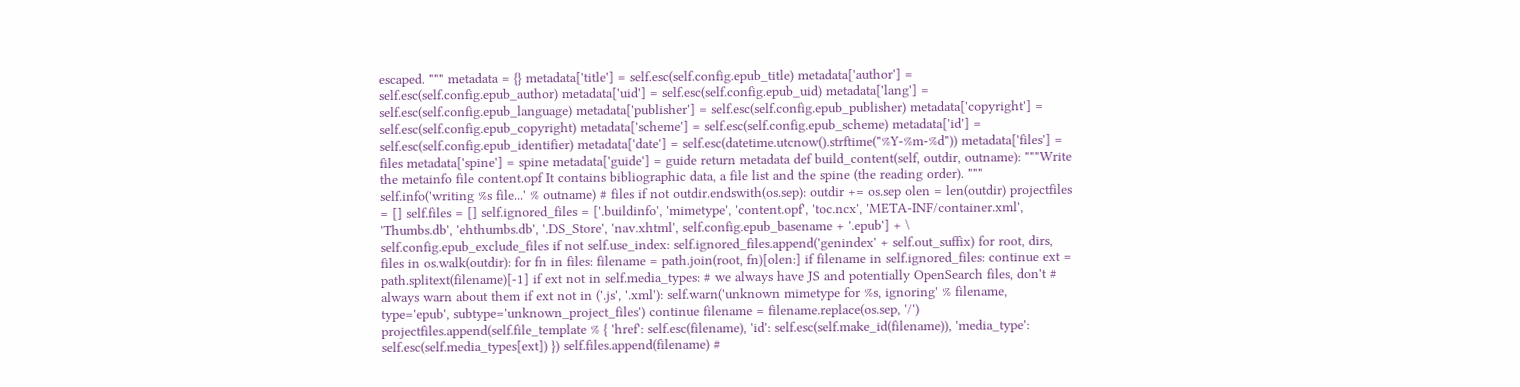escaped. """ metadata = {} metadata['title'] = self.esc(self.config.epub_title) metadata['author'] = self.esc(self.config.epub_author) metadata['uid'] = self.esc(self.config.epub_uid) metadata['lang'] = self.esc(self.config.epub_language) metadata['publisher'] = self.esc(self.config.epub_publisher) metadata['copyright'] = self.esc(self.config.epub_copyright) metadata['scheme'] = self.esc(self.config.epub_scheme) metadata['id'] = self.esc(self.config.epub_identifier) metadata['date'] = self.esc(datetime.utcnow().strftime("%Y-%m-%d")) metadata['files'] = files metadata['spine'] = spine metadata['guide'] = guide return metadata def build_content(self, outdir, outname): """Write the metainfo file content.opf It contains bibliographic data, a file list and the spine (the reading order). """ self.info('writing %s file...' % outname) # files if not outdir.endswith(os.sep): outdir += os.sep olen = len(outdir) projectfiles = [] self.files = [] self.ignored_files = ['.buildinfo', 'mimetype', 'content.opf', 'toc.ncx', 'META-INF/container.xml', 'Thumbs.db', 'ehthumbs.db', '.DS_Store', 'nav.xhtml', self.config.epub_basename + '.epub'] + \ self.config.epub_exclude_files if not self.use_index: self.ignored_files.append('genindex' + self.out_suffix) for root, dirs, files in os.walk(outdir): for fn in files: filename = path.join(root, fn)[olen:] if filename in self.ignored_files: continue ext = path.splitext(filename)[-1] if ext not in self.media_types: # we always have JS and potentially OpenSearch files, don't # always warn about them if ext not in ('.js', '.xml'): self.warn('unknown mimetype for %s, ignoring' % filename, type='epub', subtype='unknown_project_files') continue filename = filename.replace(os.sep, '/') projectfiles.append(self.file_template % { 'href': self.esc(filename), 'id': self.esc(self.make_id(filename)), 'media_type': self.esc(self.media_types[ext]) }) self.files.append(filename) #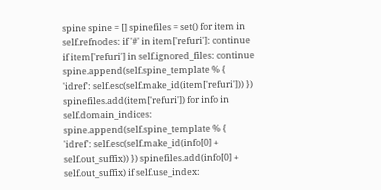spine spine = [] spinefiles = set() for item in self.refnodes: if '#' in item['refuri']: continue if item['refuri'] in self.ignored_files: continue spine.append(self.spine_template % { 'idref': self.esc(self.make_id(item['refuri'])) }) spinefiles.add(item['refuri']) for info in self.domain_indices: spine.append(self.spine_template % { 'idref': self.esc(self.make_id(info[0] + self.out_suffix)) }) spinefiles.add(info[0] + self.out_suffix) if self.use_index: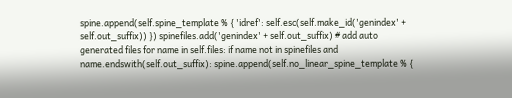spine.append(self.spine_template % { 'idref': self.esc(self.make_id('genindex' + self.out_suffix)) }) spinefiles.add('genindex' + self.out_suffix) # add auto generated files for name in self.files: if name not in spinefiles and name.endswith(self.out_suffix): spine.append(self.no_linear_spine_template % {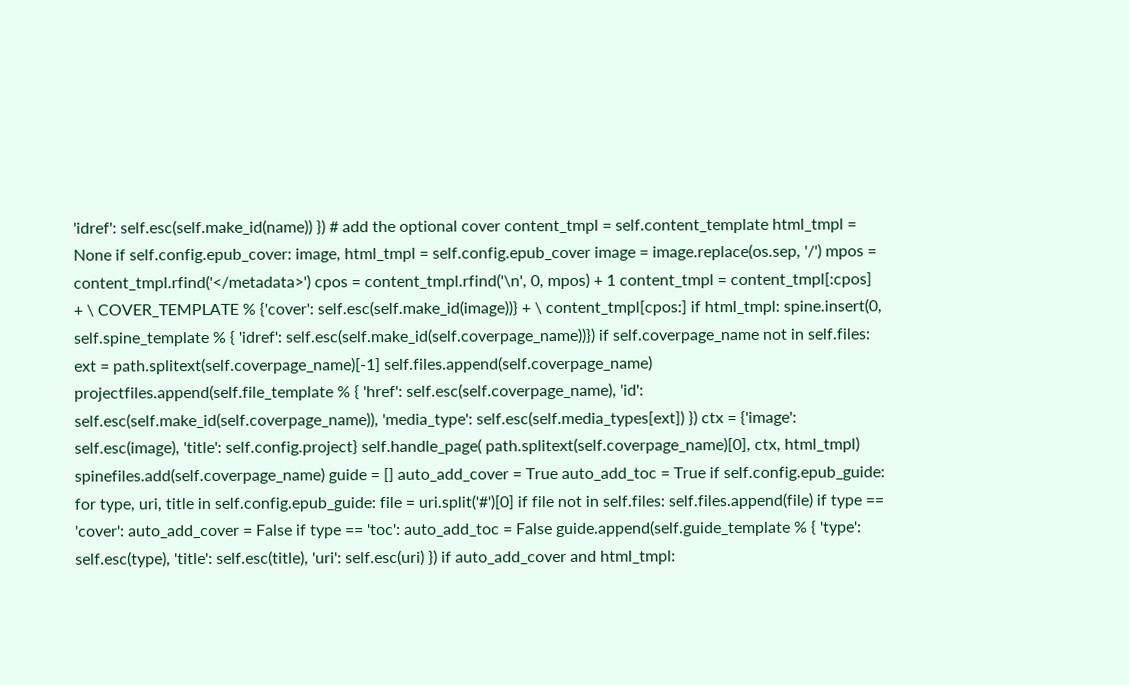'idref': self.esc(self.make_id(name)) }) # add the optional cover content_tmpl = self.content_template html_tmpl = None if self.config.epub_cover: image, html_tmpl = self.config.epub_cover image = image.replace(os.sep, '/') mpos = content_tmpl.rfind('</metadata>') cpos = content_tmpl.rfind('\n', 0, mpos) + 1 content_tmpl = content_tmpl[:cpos] + \ COVER_TEMPLATE % {'cover': self.esc(self.make_id(image))} + \ content_tmpl[cpos:] if html_tmpl: spine.insert(0, self.spine_template % { 'idref': self.esc(self.make_id(self.coverpage_name))}) if self.coverpage_name not in self.files: ext = path.splitext(self.coverpage_name)[-1] self.files.append(self.coverpage_name) projectfiles.append(self.file_template % { 'href': self.esc(self.coverpage_name), 'id': self.esc(self.make_id(self.coverpage_name)), 'media_type': self.esc(self.media_types[ext]) }) ctx = {'image': self.esc(image), 'title': self.config.project} self.handle_page( path.splitext(self.coverpage_name)[0], ctx, html_tmpl) spinefiles.add(self.coverpage_name) guide = [] auto_add_cover = True auto_add_toc = True if self.config.epub_guide: for type, uri, title in self.config.epub_guide: file = uri.split('#')[0] if file not in self.files: self.files.append(file) if type == 'cover': auto_add_cover = False if type == 'toc': auto_add_toc = False guide.append(self.guide_template % { 'type': self.esc(type), 'title': self.esc(title), 'uri': self.esc(uri) }) if auto_add_cover and html_tmpl: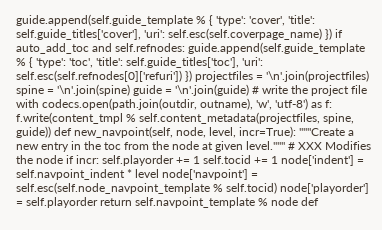guide.append(self.guide_template % { 'type': 'cover', 'title': self.guide_titles['cover'], 'uri': self.esc(self.coverpage_name) }) if auto_add_toc and self.refnodes: guide.append(self.guide_template % { 'type': 'toc', 'title': self.guide_titles['toc'], 'uri': self.esc(self.refnodes[0]['refuri']) }) projectfiles = '\n'.join(projectfiles) spine = '\n'.join(spine) guide = '\n'.join(guide) # write the project file with codecs.open(path.join(outdir, outname), 'w', 'utf-8') as f: f.write(content_tmpl % self.content_metadata(projectfiles, spine, guide)) def new_navpoint(self, node, level, incr=True): """Create a new entry in the toc from the node at given level.""" # XXX Modifies the node if incr: self.playorder += 1 self.tocid += 1 node['indent'] = self.navpoint_indent * level node['navpoint'] = self.esc(self.node_navpoint_template % self.tocid) node['playorder'] = self.playorder return self.navpoint_template % node def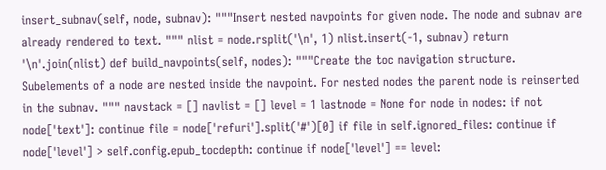insert_subnav(self, node, subnav): """Insert nested navpoints for given node. The node and subnav are already rendered to text. """ nlist = node.rsplit('\n', 1) nlist.insert(-1, subnav) return '\n'.join(nlist) def build_navpoints(self, nodes): """Create the toc navigation structure. Subelements of a node are nested inside the navpoint. For nested nodes the parent node is reinserted in the subnav. """ navstack = [] navlist = [] level = 1 lastnode = None for node in nodes: if not node['text']: continue file = node['refuri'].split('#')[0] if file in self.ignored_files: continue if node['level'] > self.config.epub_tocdepth: continue if node['level'] == level: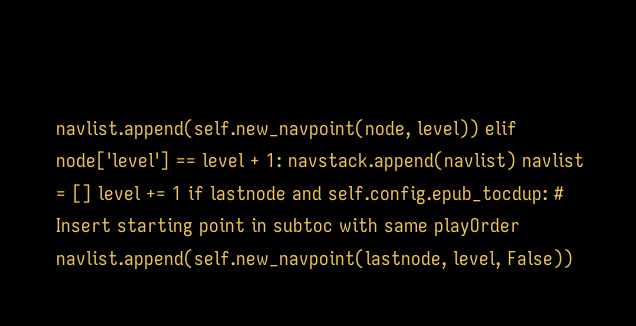navlist.append(self.new_navpoint(node, level)) elif node['level'] == level + 1: navstack.append(navlist) navlist = [] level += 1 if lastnode and self.config.epub_tocdup: # Insert starting point in subtoc with same playOrder navlist.append(self.new_navpoint(lastnode, level, False))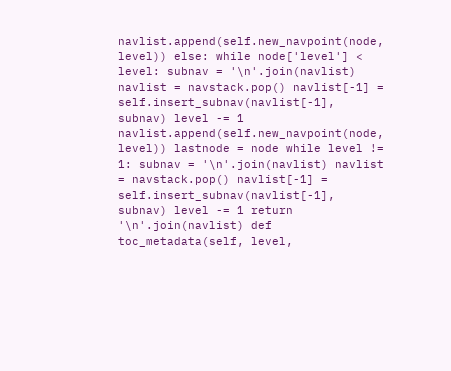navlist.append(self.new_navpoint(node, level)) else: while node['level'] < level: subnav = '\n'.join(navlist) navlist = navstack.pop() navlist[-1] = self.insert_subnav(navlist[-1], subnav) level -= 1 navlist.append(self.new_navpoint(node, level)) lastnode = node while level != 1: subnav = '\n'.join(navlist) navlist = navstack.pop() navlist[-1] = self.insert_subnav(navlist[-1], subnav) level -= 1 return '\n'.join(navlist) def toc_metadata(self, level,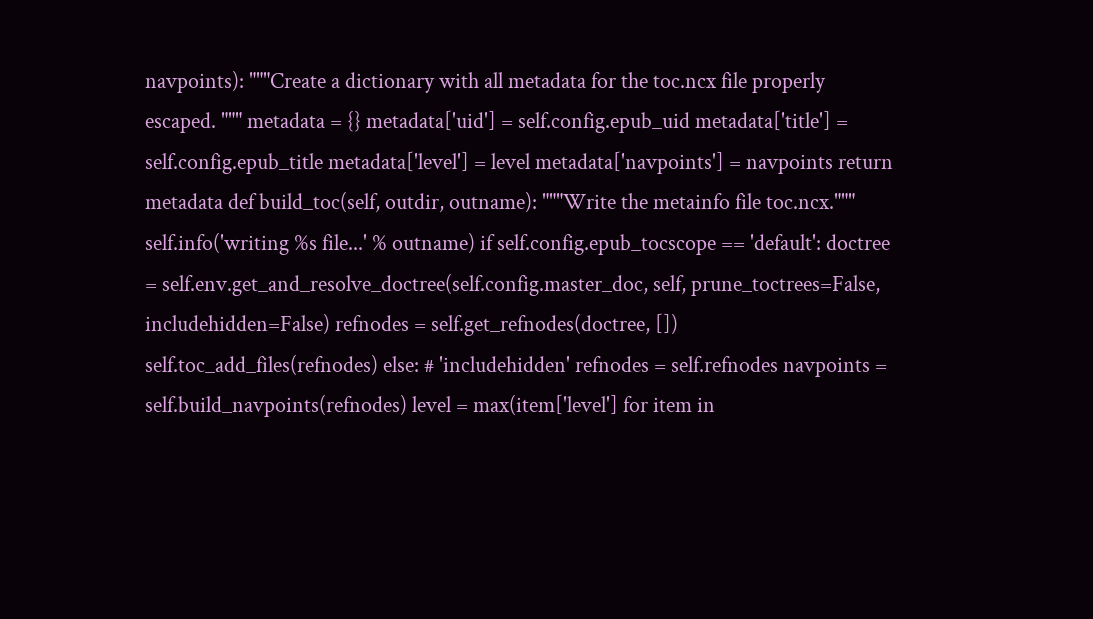navpoints): """Create a dictionary with all metadata for the toc.ncx file properly escaped. """ metadata = {} metadata['uid'] = self.config.epub_uid metadata['title'] = self.config.epub_title metadata['level'] = level metadata['navpoints'] = navpoints return metadata def build_toc(self, outdir, outname): """Write the metainfo file toc.ncx.""" self.info('writing %s file...' % outname) if self.config.epub_tocscope == 'default': doctree = self.env.get_and_resolve_doctree(self.config.master_doc, self, prune_toctrees=False, includehidden=False) refnodes = self.get_refnodes(doctree, []) self.toc_add_files(refnodes) else: # 'includehidden' refnodes = self.refnodes navpoints = self.build_navpoints(refnodes) level = max(item['level'] for item in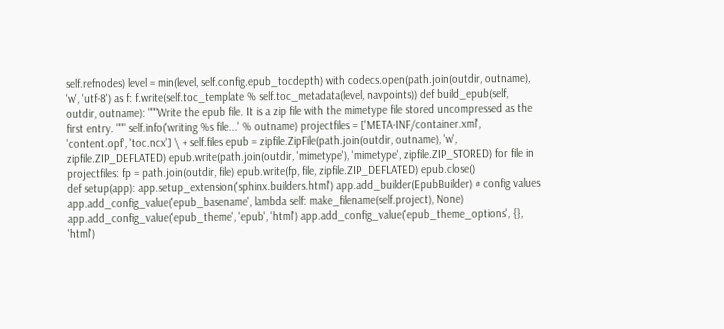self.refnodes) level = min(level, self.config.epub_tocdepth) with codecs.open(path.join(outdir, outname), 'w', 'utf-8') as f: f.write(self.toc_template % self.toc_metadata(level, navpoints)) def build_epub(self, outdir, outname): """Write the epub file. It is a zip file with the mimetype file stored uncompressed as the first entry. """ self.info('writing %s file...' % outname) projectfiles = ['META-INF/container.xml', 'content.opf', 'toc.ncx'] \ + self.files epub = zipfile.ZipFile(path.join(outdir, outname), 'w', zipfile.ZIP_DEFLATED) epub.write(path.join(outdir, 'mimetype'), 'mimetype', zipfile.ZIP_STORED) for file in projectfiles: fp = path.join(outdir, file) epub.write(fp, file, zipfile.ZIP_DEFLATED) epub.close()
def setup(app): app.setup_extension('sphinx.builders.html') app.add_builder(EpubBuilder) # config values app.add_config_value('epub_basename', lambda self: make_filename(self.project), None) app.add_config_value('epub_theme', 'epub', 'html') app.add_config_value('epub_theme_options', {}, 'html')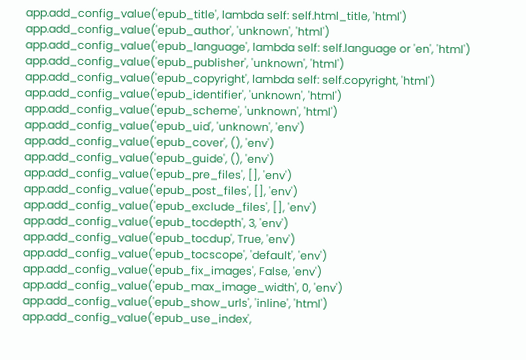app.add_config_value('epub_title', lambda self: self.html_title, 'html') app.add_config_value('epub_author', 'unknown', 'html') app.add_config_value('epub_language', lambda self: self.language or 'en', 'html') app.add_config_value('epub_publisher', 'unknown', 'html') app.add_config_value('epub_copyright', lambda self: self.copyright, 'html') app.add_config_value('epub_identifier', 'unknown', 'html') app.add_config_value('epub_scheme', 'unknown', 'html') app.add_config_value('epub_uid', 'unknown', 'env') app.add_config_value('epub_cover', (), 'env') app.add_config_value('epub_guide', (), 'env') app.add_config_value('epub_pre_files', [], 'env') app.add_config_value('epub_post_files', [], 'env') app.add_config_value('epub_exclude_files', [], 'env') app.add_config_value('epub_tocdepth', 3, 'env') app.add_config_value('epub_tocdup', True, 'env') app.add_config_value('epub_tocscope', 'default', 'env') app.add_config_value('epub_fix_images', False, 'env') app.add_config_value('epub_max_image_width', 0, 'env') app.add_config_value('epub_show_urls', 'inline', 'html') app.add_config_value('epub_use_index',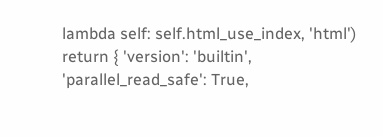lambda self: self.html_use_index, 'html') return { 'version': 'builtin', 'parallel_read_safe': True,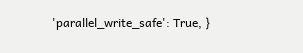'parallel_write_safe': True, }